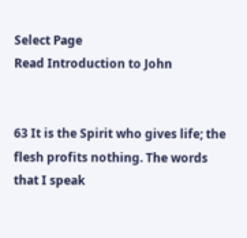Select Page
Read Introduction to John


63 It is the Spirit who gives life; the flesh profits nothing. The words that I speak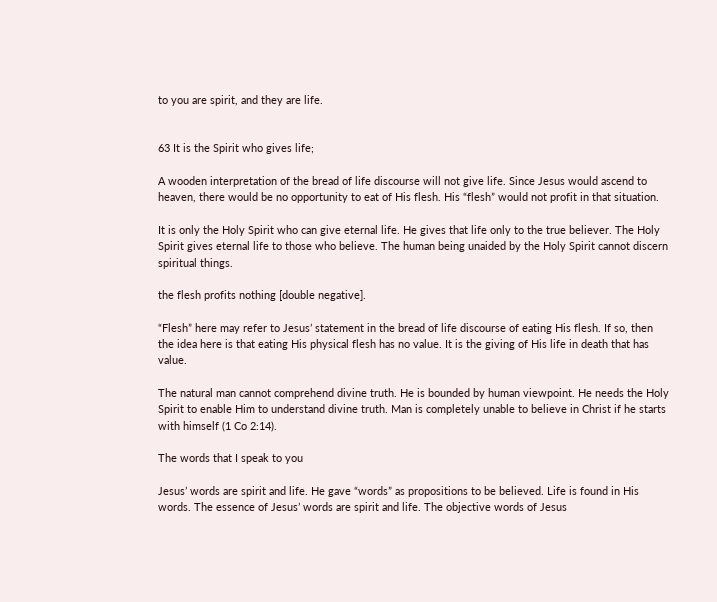to you are spirit, and they are life.


63 It is the Spirit who gives life;

A wooden interpretation of the bread of life discourse will not give life. Since Jesus would ascend to heaven, there would be no opportunity to eat of His flesh. His “flesh” would not profit in that situation.

It is only the Holy Spirit who can give eternal life. He gives that life only to the true believer. The Holy Spirit gives eternal life to those who believe. The human being unaided by the Holy Spirit cannot discern spiritual things.

the flesh profits nothing [double negative].

“Flesh” here may refer to Jesus’ statement in the bread of life discourse of eating His flesh. If so, then the idea here is that eating His physical flesh has no value. It is the giving of His life in death that has value.

The natural man cannot comprehend divine truth. He is bounded by human viewpoint. He needs the Holy Spirit to enable Him to understand divine truth. Man is completely unable to believe in Christ if he starts with himself (1 Co 2:14).

The words that I speak to you

Jesus’ words are spirit and life. He gave “words” as propositions to be believed. Life is found in His words. The essence of Jesus’ words are spirit and life. The objective words of Jesus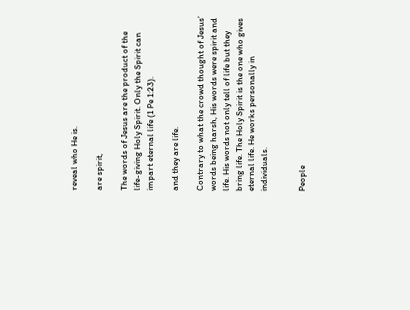reveal who He is.

are spirit,

The words of Jesus are the product of the life-giving Holy Spirit. Only the Spirit can impart eternal life (1 Pe 1:23).

and they are life.

Contrary to what the crowd thought of Jesus’ words being harsh, His words were spirit and life. His words not only tell of life but they bring life. The Holy Spirit is the one who gives eternal life. He works personally in individuals.


People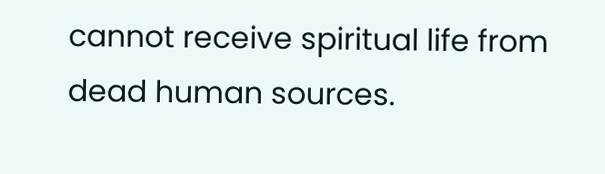cannot receive spiritual life from dead human sources.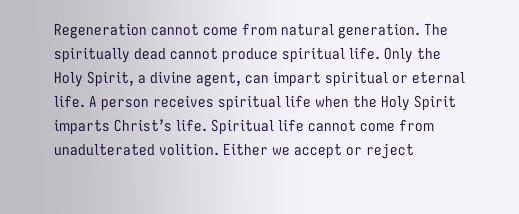Regeneration cannot come from natural generation. The spiritually dead cannot produce spiritual life. Only the Holy Spirit, a divine agent, can impart spiritual or eternal life. A person receives spiritual life when the Holy Spirit imparts Christ’s life. Spiritual life cannot come from unadulterated volition. Either we accept or reject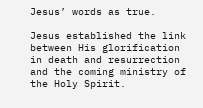Jesus’ words as true.

Jesus established the link between His glorification in death and resurrection and the coming ministry of the Holy Spirit.